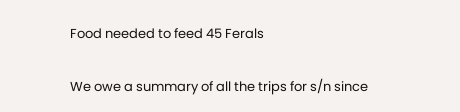Food needed to feed 45 Ferals

We owe a summary of all the trips for s/n since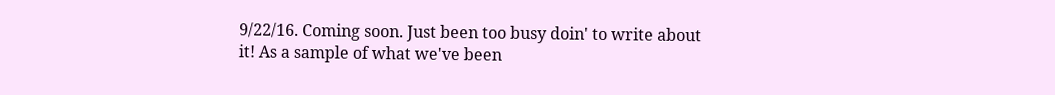9/22/16. Coming soon. Just been too busy doin' to write about it! As a sample of what we've been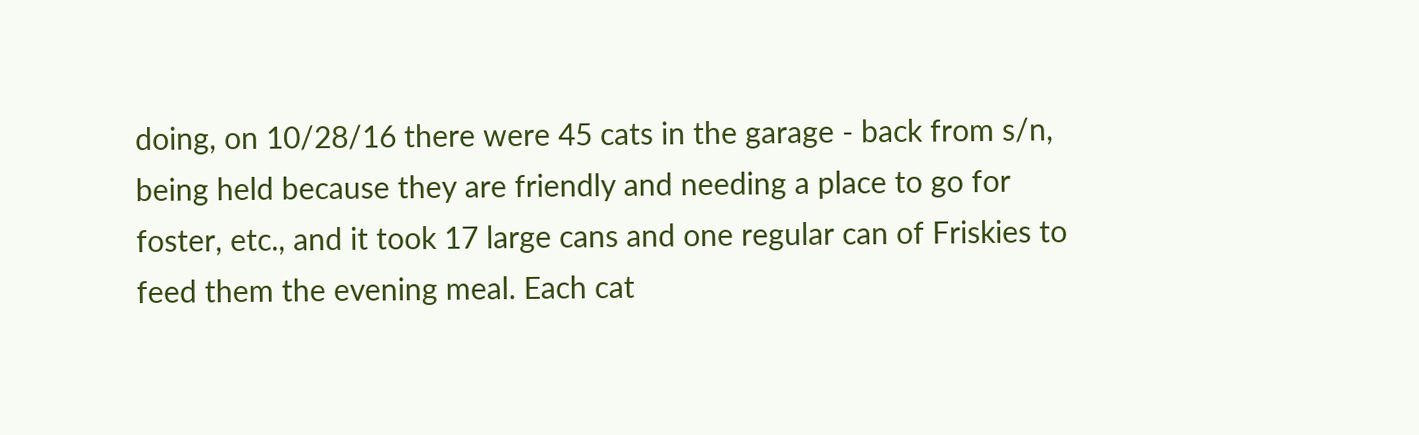doing, on 10/28/16 there were 45 cats in the garage - back from s/n, being held because they are friendly and needing a place to go for foster, etc., and it took 17 large cans and one regular can of Friskies to feed them the evening meal. Each cat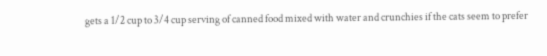gets a 1/2 cup to 3/4 cup serving of canned food mixed with water and crunchies if the cats seem to prefer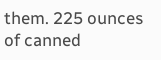them. 225 ounces of canned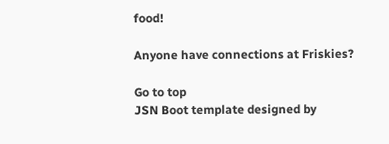food!

Anyone have connections at Friskies?

Go to top
JSN Boot template designed by